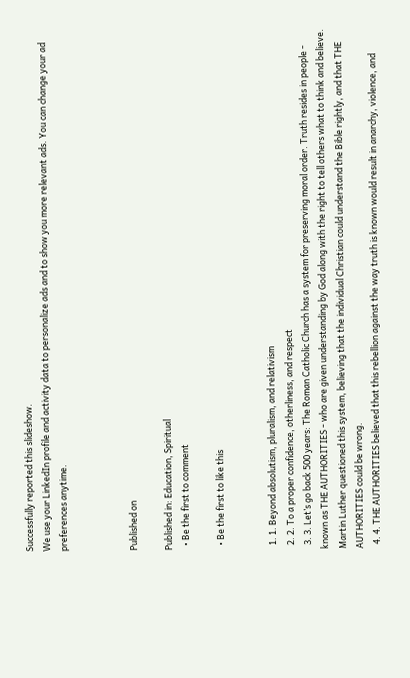Successfully reported this slideshow.
We use your LinkedIn profile and activity data to personalize ads and to show you more relevant ads. You can change your ad preferences anytime.



Published on

Published in: Education, Spiritual
  • Be the first to comment

  • Be the first to like this


  1. 1. Beyond absolutism, pluralism, and relativism
  2. 2. To a proper confidence, otherliness, and respect
  3. 3. Let’s go back 500 years: The Roman Catholic Church has a system for preserving moral order. Truth resides in people - known as THE AUTHORITIES - who are given understanding by God along with the right to tell others what to think and believe. Martin Luther questioned this system, believing that the individual Christian could understand the Bible rightly, and that THE AUTHORITIES could be wrong.
  4. 4. THE AUTHORITIES believed that this rebellion against the way truth is known would result in anarchy, violence, and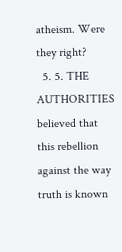atheism. Were they right?
  5. 5. THE AUTHORITIES believed that this rebellion against the way truth is known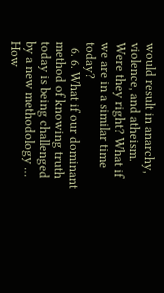would result in anarchy, violence, and atheism. Were they right? What if we are in a similar time today?
  6. 6. What if our dominant method of knowing truth today is being challenged by a new methodology … How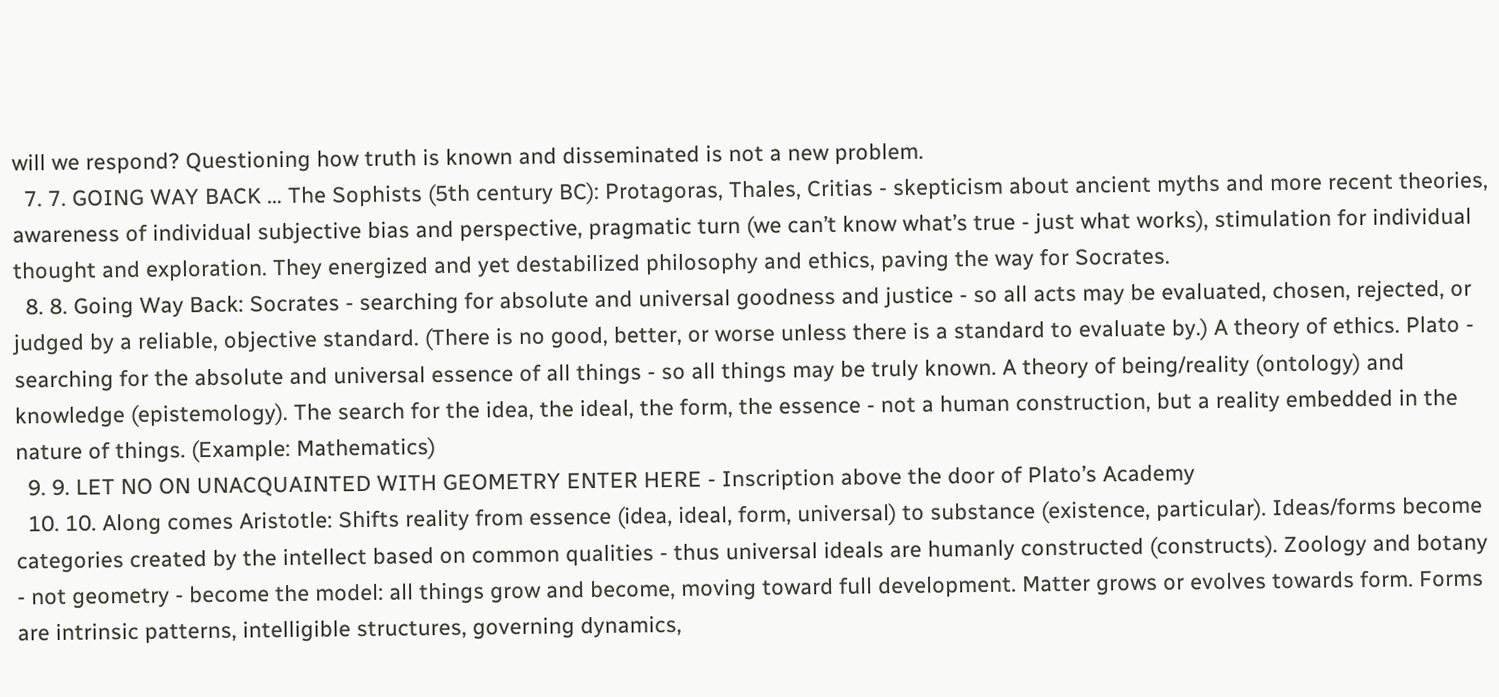will we respond? Questioning how truth is known and disseminated is not a new problem.
  7. 7. GOING WAY BACK … The Sophists (5th century BC): Protagoras, Thales, Critias - skepticism about ancient myths and more recent theories, awareness of individual subjective bias and perspective, pragmatic turn (we can’t know what’s true - just what works), stimulation for individual thought and exploration. They energized and yet destabilized philosophy and ethics, paving the way for Socrates.
  8. 8. Going Way Back: Socrates - searching for absolute and universal goodness and justice - so all acts may be evaluated, chosen, rejected, or judged by a reliable, objective standard. (There is no good, better, or worse unless there is a standard to evaluate by.) A theory of ethics. Plato - searching for the absolute and universal essence of all things - so all things may be truly known. A theory of being/reality (ontology) and knowledge (epistemology). The search for the idea, the ideal, the form, the essence - not a human construction, but a reality embedded in the nature of things. (Example: Mathematics)
  9. 9. LET NO ON UNACQUAINTED WITH GEOMETRY ENTER HERE - Inscription above the door of Plato’s Academy
  10. 10. Along comes Aristotle: Shifts reality from essence (idea, ideal, form, universal) to substance (existence, particular). Ideas/forms become categories created by the intellect based on common qualities - thus universal ideals are humanly constructed (constructs). Zoology and botany - not geometry - become the model: all things grow and become, moving toward full development. Matter grows or evolves towards form. Forms are intrinsic patterns, intelligible structures, governing dynamics,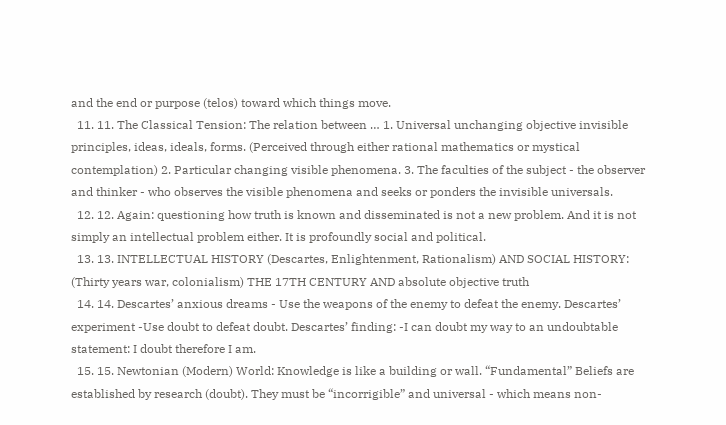and the end or purpose (telos) toward which things move.
  11. 11. The Classical Tension: The relation between … 1. Universal unchanging objective invisible principles, ideas, ideals, forms. (Perceived through either rational mathematics or mystical contemplation) 2. Particular changing visible phenomena. 3. The faculties of the subject - the observer and thinker - who observes the visible phenomena and seeks or ponders the invisible universals.
  12. 12. Again: questioning how truth is known and disseminated is not a new problem. And it is not simply an intellectual problem either. It is profoundly social and political.
  13. 13. INTELLECTUAL HISTORY (Descartes, Enlightenment, Rationalism) AND SOCIAL HISTORY: (Thirty years war, colonialism) THE 17TH CENTURY AND absolute objective truth
  14. 14. Descartes’ anxious dreams - Use the weapons of the enemy to defeat the enemy. Descartes’ experiment -Use doubt to defeat doubt. Descartes’ finding: -I can doubt my way to an undoubtable statement: I doubt therefore I am.
  15. 15. Newtonian (Modern) World: Knowledge is like a building or wall. “Fundamental” Beliefs are established by research (doubt). They must be “incorrigible” and universal - which means non-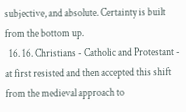subjective, and absolute. Certainty is built from the bottom up.
  16. 16. Christians - Catholic and Protestant - at first resisted and then accepted this shift from the medieval approach to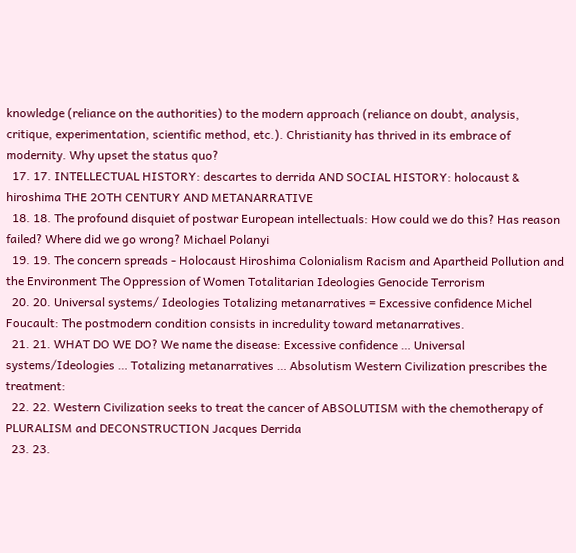knowledge (reliance on the authorities) to the modern approach (reliance on doubt, analysis, critique, experimentation, scientific method, etc.). Christianity has thrived in its embrace of modernity. Why upset the status quo?
  17. 17. INTELLECTUAL HISTORY: descartes to derrida AND SOCIAL HISTORY: holocaust & hiroshima THE 2OTH CENTURY AND METANARRATIVE
  18. 18. The profound disquiet of postwar European intellectuals: How could we do this? Has reason failed? Where did we go wrong? Michael Polanyi
  19. 19. The concern spreads - Holocaust Hiroshima Colonialism Racism and Apartheid Pollution and the Environment The Oppression of Women Totalitarian Ideologies Genocide Terrorism
  20. 20. Universal systems/ Ideologies Totalizing metanarratives = Excessive confidence Michel Foucault: The postmodern condition consists in incredulity toward metanarratives.
  21. 21. WHAT DO WE DO? We name the disease: Excessive confidence … Universal systems/Ideologies … Totalizing metanarratives … Absolutism Western Civilization prescribes the treatment:
  22. 22. Western Civilization seeks to treat the cancer of ABSOLUTISM with the chemotherapy of PLURALISM and DECONSTRUCTION Jacques Derrida
  23. 23.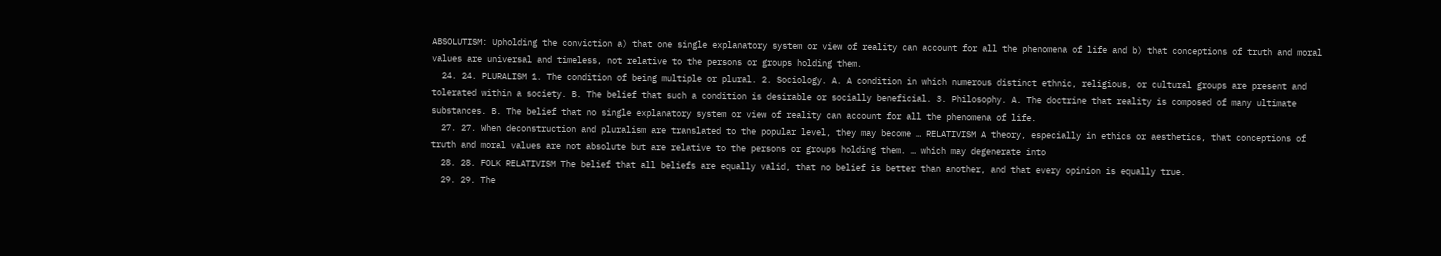ABSOLUTISM: Upholding the conviction a) that one single explanatory system or view of reality can account for all the phenomena of life and b) that conceptions of truth and moral values are universal and timeless, not relative to the persons or groups holding them.
  24. 24. PLURALISM 1. The condition of being multiple or plural. 2. Sociology. A. A condition in which numerous distinct ethnic, religious, or cultural groups are present and tolerated within a society. B. The belief that such a condition is desirable or socially beneficial. 3. Philosophy. A. The doctrine that reality is composed of many ultimate substances. B. The belief that no single explanatory system or view of reality can account for all the phenomena of life.
  27. 27. When deconstruction and pluralism are translated to the popular level, they may become … RELATIVISM A theory, especially in ethics or aesthetics, that conceptions of truth and moral values are not absolute but are relative to the persons or groups holding them. … which may degenerate into
  28. 28. FOLK RELATIVISM The belief that all beliefs are equally valid, that no belief is better than another, and that every opinion is equally true.
  29. 29. The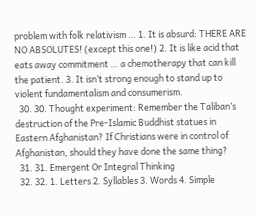problem with folk relativism … 1. It is absurd: THERE ARE NO ABSOLUTES! (except this one!) 2. It is like acid that eats away commitment … a chemotherapy that can kill the patient. 3. It isn’t strong enough to stand up to violent fundamentalism and consumerism.
  30. 30. Thought experiment: Remember the Taliban’s destruction of the Pre-Islamic Buddhist statues in Eastern Afghanistan? If Christians were in control of Afghanistan, should they have done the same thing?
  31. 31. Emergent Or Integral Thinking
  32. 32. 1. Letters 2. Syllables 3. Words 4. Simple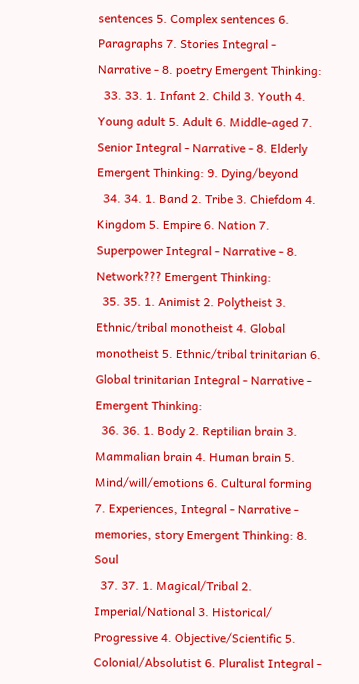sentences 5. Complex sentences 6. Paragraphs 7. Stories Integral - Narrative - 8. poetry Emergent Thinking:
  33. 33. 1. Infant 2. Child 3. Youth 4. Young adult 5. Adult 6. Middle-aged 7. Senior Integral - Narrative - 8. Elderly Emergent Thinking: 9. Dying/beyond
  34. 34. 1. Band 2. Tribe 3. Chiefdom 4. Kingdom 5. Empire 6. Nation 7. Superpower Integral - Narrative - 8. Network??? Emergent Thinking:
  35. 35. 1. Animist 2. Polytheist 3. Ethnic/tribal monotheist 4. Global monotheist 5. Ethnic/tribal trinitarian 6. Global trinitarian Integral - Narrative - Emergent Thinking:
  36. 36. 1. Body 2. Reptilian brain 3. Mammalian brain 4. Human brain 5. Mind/will/emotions 6. Cultural forming 7. Experiences, Integral - Narrative - memories, story Emergent Thinking: 8. Soul
  37. 37. 1. Magical/Tribal 2. Imperial/National 3. Historical/ Progressive 4. Objective/Scientific 5. Colonial/Absolutist 6. Pluralist Integral -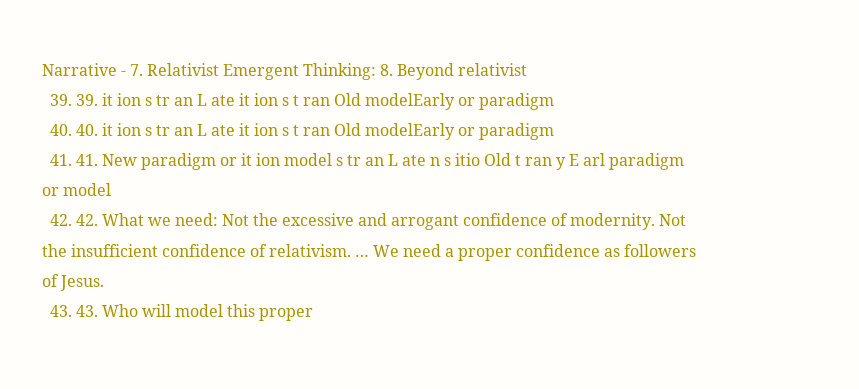Narrative - 7. Relativist Emergent Thinking: 8. Beyond relativist
  39. 39. it ion s tr an L ate it ion s t ran Old modelEarly or paradigm
  40. 40. it ion s tr an L ate it ion s t ran Old modelEarly or paradigm
  41. 41. New paradigm or it ion model s tr an L ate n s itio Old t ran y E arl paradigm or model
  42. 42. What we need: Not the excessive and arrogant confidence of modernity. Not the insufficient confidence of relativism. … We need a proper confidence as followers of Jesus.
  43. 43. Who will model this proper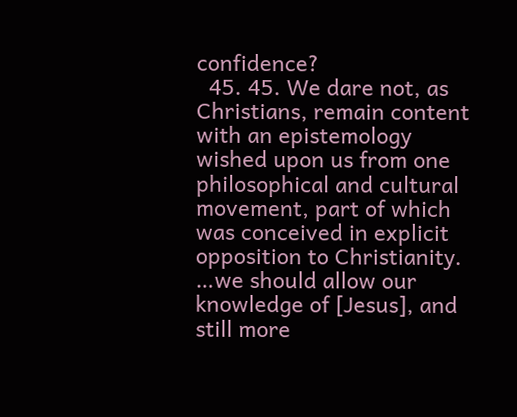confidence?
  45. 45. We dare not, as Christians, remain content with an epistemology wished upon us from one philosophical and cultural movement, part of which was conceived in explicit opposition to Christianity. …we should allow our knowledge of [Jesus], and still more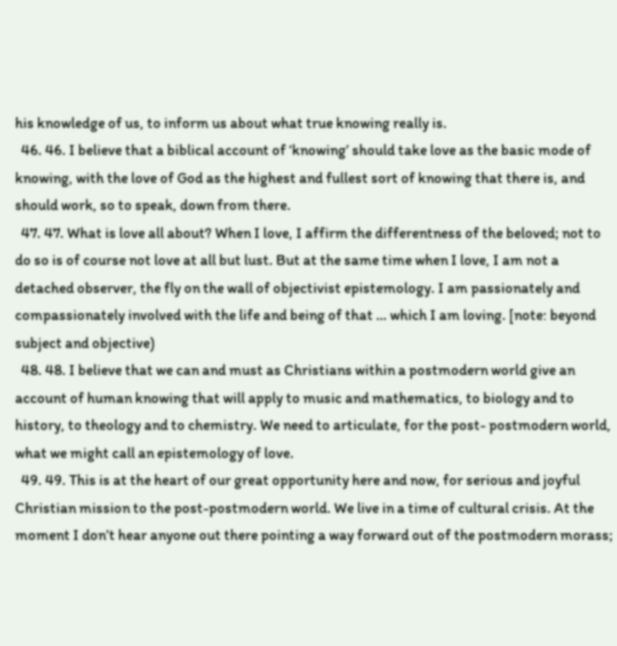his knowledge of us, to inform us about what true knowing really is.
  46. 46. I believe that a biblical account of ‘knowing’ should take love as the basic mode of knowing, with the love of God as the highest and fullest sort of knowing that there is, and should work, so to speak, down from there.
  47. 47. What is love all about? When I love, I affirm the differentness of the beloved; not to do so is of course not love at all but lust. But at the same time when I love, I am not a detached observer, the fly on the wall of objectivist epistemology. I am passionately and compassionately involved with the life and being of that … which I am loving. [note: beyond subject and objective)
  48. 48. I believe that we can and must as Christians within a postmodern world give an account of human knowing that will apply to music and mathematics, to biology and to history, to theology and to chemistry. We need to articulate, for the post- postmodern world, what we might call an epistemology of love.
  49. 49. This is at the heart of our great opportunity here and now, for serious and joyful Christian mission to the post-postmodern world. We live in a time of cultural crisis. At the moment I don’t hear anyone out there pointing a way forward out of the postmodern morass;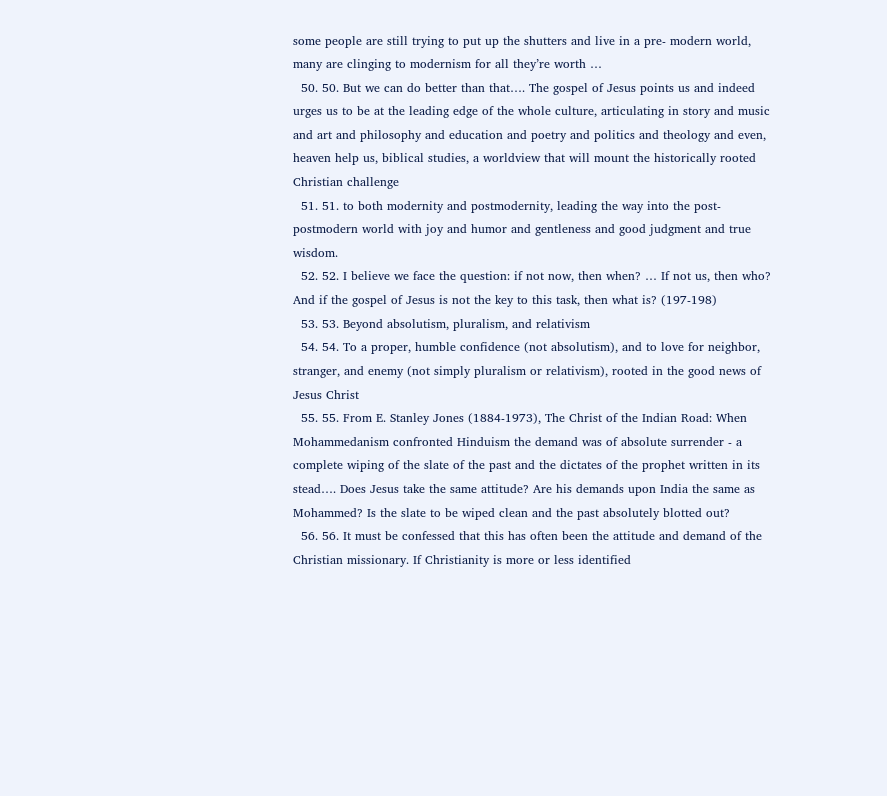some people are still trying to put up the shutters and live in a pre- modern world, many are clinging to modernism for all they’re worth …
  50. 50. But we can do better than that…. The gospel of Jesus points us and indeed urges us to be at the leading edge of the whole culture, articulating in story and music and art and philosophy and education and poetry and politics and theology and even, heaven help us, biblical studies, a worldview that will mount the historically rooted Christian challenge
  51. 51. to both modernity and postmodernity, leading the way into the post-postmodern world with joy and humor and gentleness and good judgment and true wisdom.
  52. 52. I believe we face the question: if not now, then when? … If not us, then who? And if the gospel of Jesus is not the key to this task, then what is? (197-198)
  53. 53. Beyond absolutism, pluralism, and relativism
  54. 54. To a proper, humble confidence (not absolutism), and to love for neighbor, stranger, and enemy (not simply pluralism or relativism), rooted in the good news of Jesus Christ
  55. 55. From E. Stanley Jones (1884-1973), The Christ of the Indian Road: When Mohammedanism confronted Hinduism the demand was of absolute surrender - a complete wiping of the slate of the past and the dictates of the prophet written in its stead…. Does Jesus take the same attitude? Are his demands upon India the same as Mohammed? Is the slate to be wiped clean and the past absolutely blotted out?
  56. 56. It must be confessed that this has often been the attitude and demand of the Christian missionary. If Christianity is more or less identified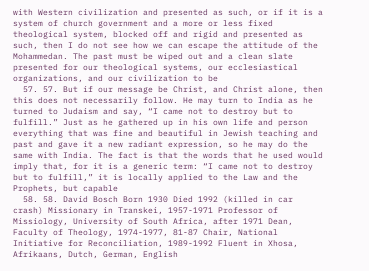with Western civilization and presented as such, or if it is a system of church government and a more or less fixed theological system, blocked off and rigid and presented as such, then I do not see how we can escape the attitude of the Mohammedan. The past must be wiped out and a clean slate presented for our theological systems, our ecclesiastical organizations, and our civilization to be
  57. 57. But if our message be Christ, and Christ alone, then this does not necessarily follow. He may turn to India as he turned to Judaism and say, “I came not to destroy but to fulfill.” Just as he gathered up in his own life and person everything that was fine and beautiful in Jewish teaching and past and gave it a new radiant expression, so he may do the same with India. The fact is that the words that he used would imply that, for it is a generic term: “I came not to destroy but to fulfill,” it is locally applied to the Law and the Prophets, but capable
  58. 58. David Bosch Born 1930 Died 1992 (killed in car crash) Missionary in Transkei, 1957-1971 Professor of Missiology, University of South Africa, after 1971 Dean, Faculty of Theology, 1974-1977, 81-87 Chair, National Initiative for Reconciliation, 1989-1992 Fluent in Xhosa, Afrikaans, Dutch, German, English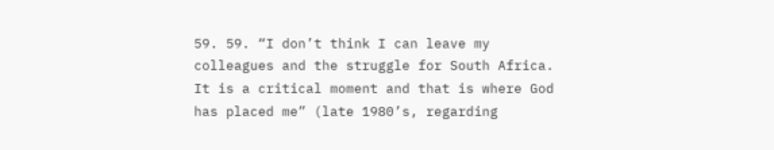59. 59. “I don’t think I can leave my colleagues and the struggle for South Africa. It is a critical moment and that is where God has placed me” (late 1980’s, regarding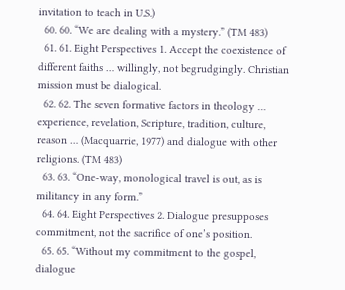invitation to teach in U.S.)
  60. 60. “We are dealing with a mystery.” (TM 483)
  61. 61. Eight Perspectives 1. Accept the coexistence of different faiths … willingly, not begrudgingly. Christian mission must be dialogical.
  62. 62. The seven formative factors in theology … experience, revelation, Scripture, tradition, culture, reason … (Macquarrie, 1977) and dialogue with other religions. (TM 483)
  63. 63. “One-way, monological travel is out, as is militancy in any form.”
  64. 64. Eight Perspectives 2. Dialogue presupposes commitment, not the sacrifice of one’s position.
  65. 65. “Without my commitment to the gospel, dialogue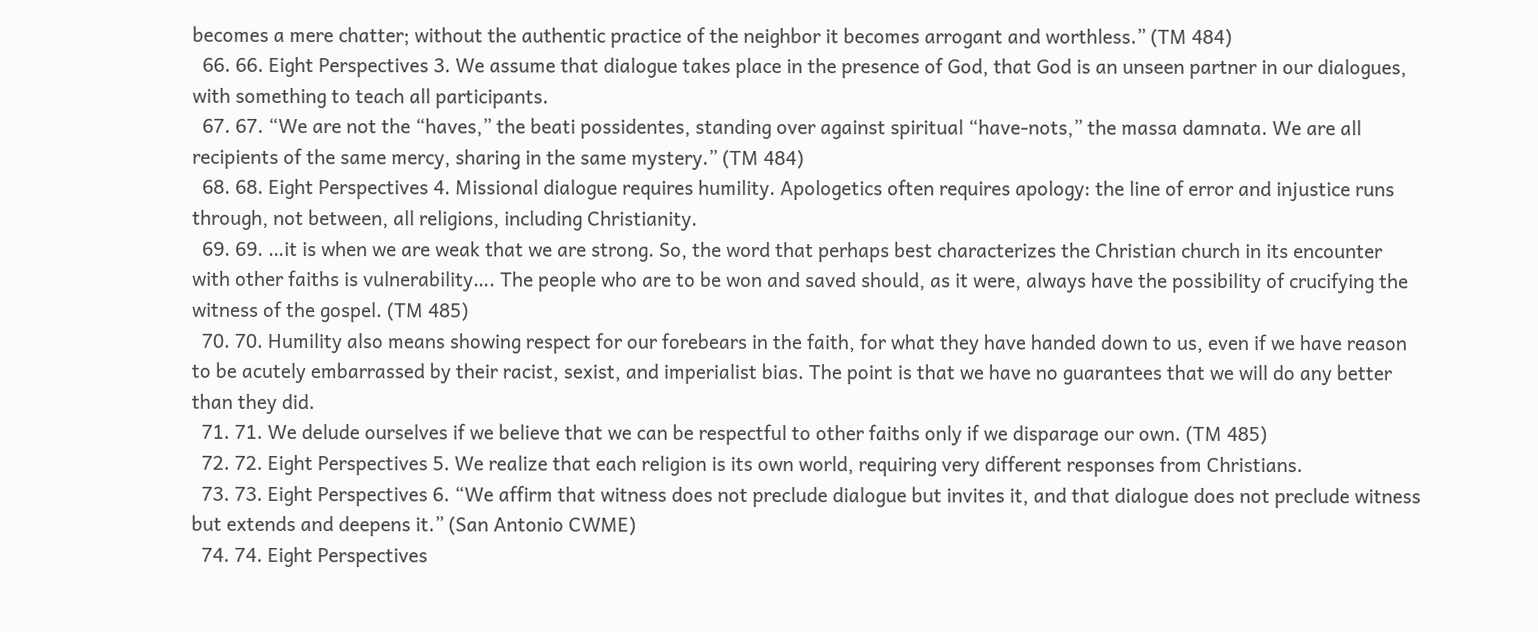becomes a mere chatter; without the authentic practice of the neighbor it becomes arrogant and worthless.” (TM 484)
  66. 66. Eight Perspectives 3. We assume that dialogue takes place in the presence of God, that God is an unseen partner in our dialogues, with something to teach all participants.
  67. 67. “We are not the “haves,” the beati possidentes, standing over against spiritual “have-nots,” the massa damnata. We are all recipients of the same mercy, sharing in the same mystery.” (TM 484)
  68. 68. Eight Perspectives 4. Missional dialogue requires humility. Apologetics often requires apology: the line of error and injustice runs through, not between, all religions, including Christianity.
  69. 69. …it is when we are weak that we are strong. So, the word that perhaps best characterizes the Christian church in its encounter with other faiths is vulnerability…. The people who are to be won and saved should, as it were, always have the possibility of crucifying the witness of the gospel. (TM 485)
  70. 70. Humility also means showing respect for our forebears in the faith, for what they have handed down to us, even if we have reason to be acutely embarrassed by their racist, sexist, and imperialist bias. The point is that we have no guarantees that we will do any better than they did.
  71. 71. We delude ourselves if we believe that we can be respectful to other faiths only if we disparage our own. (TM 485)
  72. 72. Eight Perspectives 5. We realize that each religion is its own world, requiring very different responses from Christians.
  73. 73. Eight Perspectives 6. “We affirm that witness does not preclude dialogue but invites it, and that dialogue does not preclude witness but extends and deepens it.” (San Antonio CWME)
  74. 74. Eight Perspectives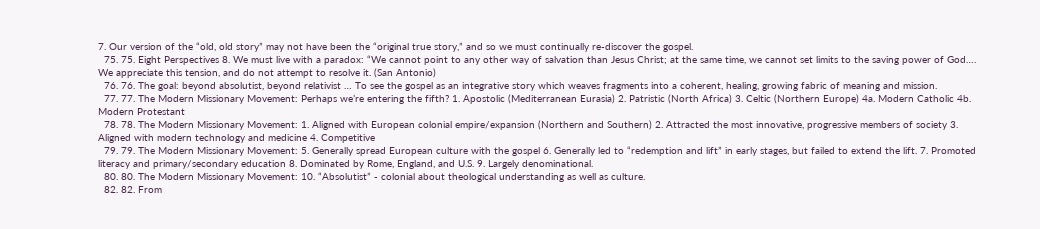7. Our version of the “old, old story” may not have been the “original true story,” and so we must continually re-discover the gospel.
  75. 75. Eight Perspectives 8. We must live with a paradox: “We cannot point to any other way of salvation than Jesus Christ; at the same time, we cannot set limits to the saving power of God…. We appreciate this tension, and do not attempt to resolve it. (San Antonio)
  76. 76. The goal: beyond absolutist, beyond relativist … To see the gospel as an integrative story which weaves fragments into a coherent, healing, growing fabric of meaning and mission.
  77. 77. The Modern Missionary Movement: Perhaps we’re entering the fifth? 1. Apostolic (Mediterranean Eurasia) 2. Patristic (North Africa) 3. Celtic (Northern Europe) 4a. Modern Catholic 4b. Modern Protestant
  78. 78. The Modern Missionary Movement: 1. Aligned with European colonial empire/expansion (Northern and Southern) 2. Attracted the most innovative, progressive members of society 3. Aligned with modern technology and medicine 4. Competitive
  79. 79. The Modern Missionary Movement: 5. Generally spread European culture with the gospel 6. Generally led to “redemption and lift” in early stages, but failed to extend the lift. 7. Promoted literacy and primary/secondary education 8. Dominated by Rome, England, and U.S. 9. Largely denominational.
  80. 80. The Modern Missionary Movement: 10. “Absolutist” - colonial about theological understanding as well as culture.
  82. 82. From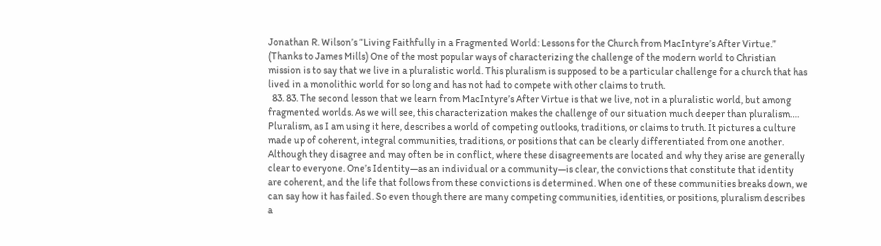Jonathan R. Wilson’s “Living Faithfully in a Fragmented World: Lessons for the Church from MacIntyre’s After Virtue.” (Thanks to James Mills) One of the most popular ways of characterizing the challenge of the modern world to Christian mission is to say that we live in a pluralistic world. This pluralism is supposed to be a particular challenge for a church that has lived in a monolithic world for so long and has not had to compete with other claims to truth.
  83. 83. The second lesson that we learn from MacIntyre’s After Virtue is that we live, not in a pluralistic world, but among fragmented worlds. As we will see, this characterization makes the challenge of our situation much deeper than pluralism…. Pluralism, as I am using it here, describes a world of competing outlooks, traditions, or claims to truth. It pictures a culture made up of coherent, integral communities, traditions, or positions that can be clearly differentiated from one another. Although they disagree and may often be in conflict, where these disagreements are located and why they arise are generally clear to everyone. One’s Identity—as an individual or a community—is clear, the convictions that constitute that identity are coherent, and the life that follows from these convictions is determined. When one of these communities breaks down, we can say how it has failed. So even though there are many competing communities, identities, or positions, pluralism describes a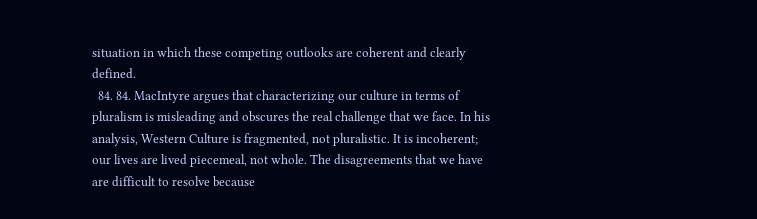situation in which these competing outlooks are coherent and clearly defined.
  84. 84. MacIntyre argues that characterizing our culture in terms of pluralism is misleading and obscures the real challenge that we face. In his analysis, Western Culture is fragmented, not pluralistic. It is incoherent; our lives are lived piecemeal, not whole. The disagreements that we have are difficult to resolve because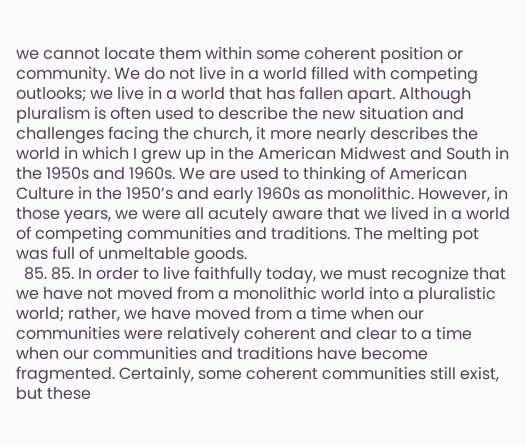we cannot locate them within some coherent position or community. We do not live in a world filled with competing outlooks; we live in a world that has fallen apart. Although pluralism is often used to describe the new situation and challenges facing the church, it more nearly describes the world in which I grew up in the American Midwest and South in the 1950s and 1960s. We are used to thinking of American Culture in the 1950’s and early 1960s as monolithic. However, in those years, we were all acutely aware that we lived in a world of competing communities and traditions. The melting pot was full of unmeltable goods.
  85. 85. In order to live faithfully today, we must recognize that we have not moved from a monolithic world into a pluralistic world; rather, we have moved from a time when our communities were relatively coherent and clear to a time when our communities and traditions have become fragmented. Certainly, some coherent communities still exist, but these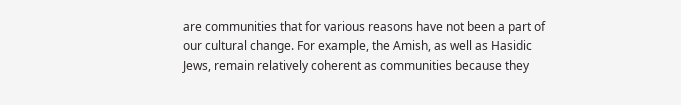are communities that for various reasons have not been a part of our cultural change. For example, the Amish, as well as Hasidic Jews, remain relatively coherent as communities because they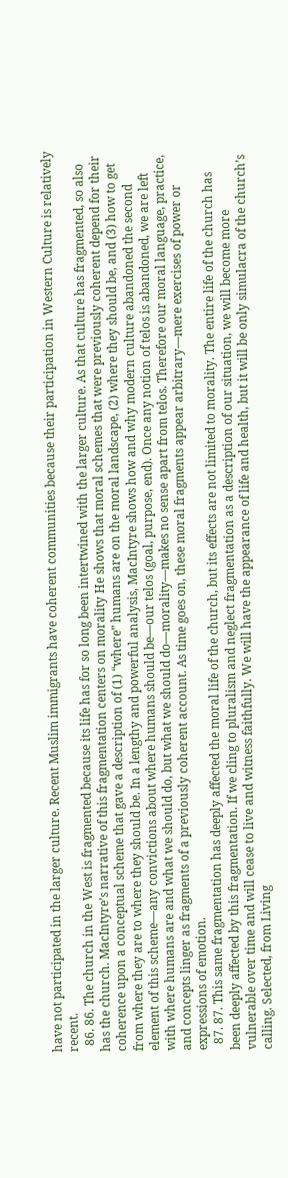have not participated in the larger culture. Recent Muslim immigrants have coherent communities because their participation in Western Culture is relatively recent.
  86. 86. The church in the West is fragmented because its life has for so long been intertwined with the larger culture. As that culture has fragmented, so also has the church. MacIntyre’s narrative of this fragmentation centers on morality He shows that moral schemes that were previously coherent depend for their coherence upon a conceptual scheme that gave a description of (1) “where” humans are on the moral landscape, (2) where they should be, and (3) how to get from where they are to where they should be. In a lengthy and powerful analysis, MacIntyre shows how and why modern culture abandoned the second element of this scheme—any convictions about where humans should be—our telos (goal, purpose, end). Once any notion of telos is abandoned, we are left with where humans are and what we should do, but what we should do—morality—makes no sense apart from telos. Therefore our moral language, practice, and concepts linger as fragments of a previously coherent account. As time goes on, these moral fragments appear arbitrary—mere exercises of power or expressions of emotion.
  87. 87. This same fragmentation has deeply affected the moral life of the church, but its effects are not limited to morality. The entire life of the church has been deeply affected by this fragmentation. If we cling to pluralism and neglect fragmentation as a description of our situation, we will become more vulnerable over time and will cease to live and witness faithfully. We will have the appearance of life and health, but it will be only simulacra of the church’s calling. Selected, from Living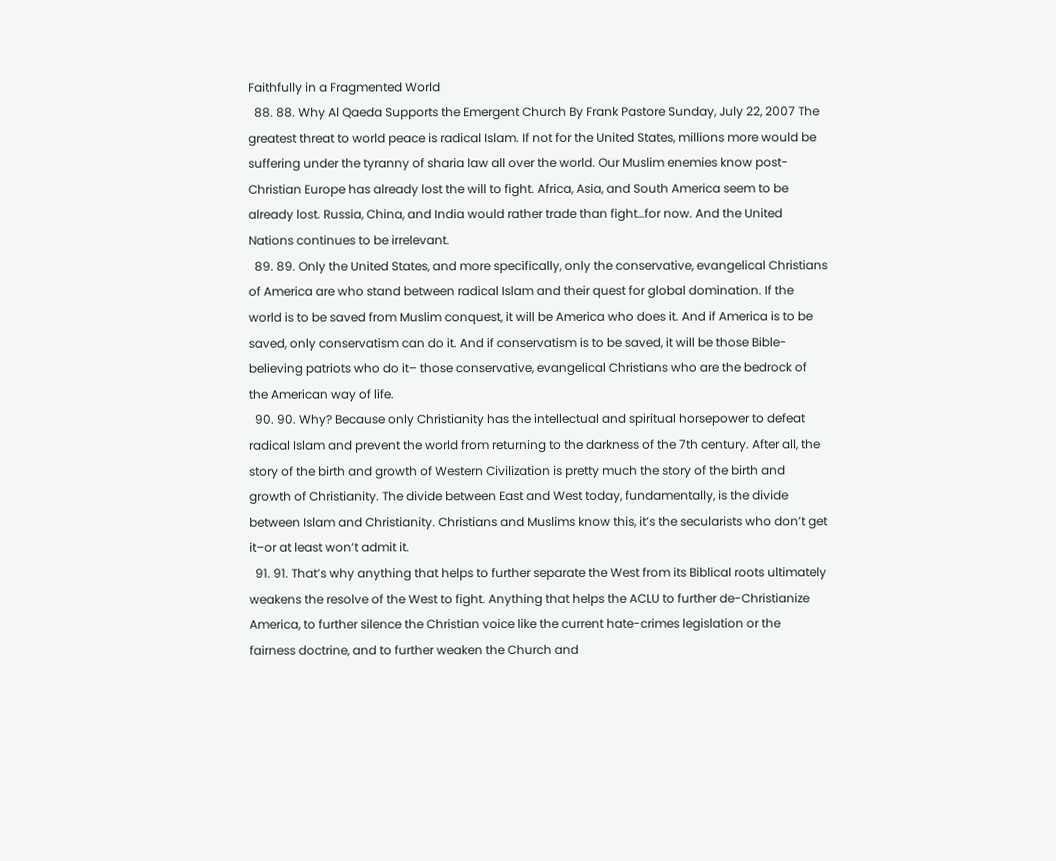Faithfully in a Fragmented World
  88. 88. Why Al Qaeda Supports the Emergent Church By Frank Pastore Sunday, July 22, 2007 The greatest threat to world peace is radical Islam. If not for the United States, millions more would be suffering under the tyranny of sharia law all over the world. Our Muslim enemies know post-Christian Europe has already lost the will to fight. Africa, Asia, and South America seem to be already lost. Russia, China, and India would rather trade than fight…for now. And the United Nations continues to be irrelevant.
  89. 89. Only the United States, and more specifically, only the conservative, evangelical Christians of America are who stand between radical Islam and their quest for global domination. If the world is to be saved from Muslim conquest, it will be America who does it. And if America is to be saved, only conservatism can do it. And if conservatism is to be saved, it will be those Bible-believing patriots who do it– those conservative, evangelical Christians who are the bedrock of the American way of life.
  90. 90. Why? Because only Christianity has the intellectual and spiritual horsepower to defeat radical Islam and prevent the world from returning to the darkness of the 7th century. After all, the story of the birth and growth of Western Civilization is pretty much the story of the birth and growth of Christianity. The divide between East and West today, fundamentally, is the divide between Islam and Christianity. Christians and Muslims know this, it’s the secularists who don’t get it–or at least won’t admit it.
  91. 91. That’s why anything that helps to further separate the West from its Biblical roots ultimately weakens the resolve of the West to fight. Anything that helps the ACLU to further de-Christianize America, to further silence the Christian voice like the current hate-crimes legislation or the fairness doctrine, and to further weaken the Church and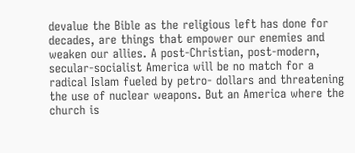devalue the Bible as the religious left has done for decades, are things that empower our enemies and weaken our allies. A post-Christian, post-modern, secular-socialist America will be no match for a radical Islam fueled by petro- dollars and threatening the use of nuclear weapons. But an America where the church is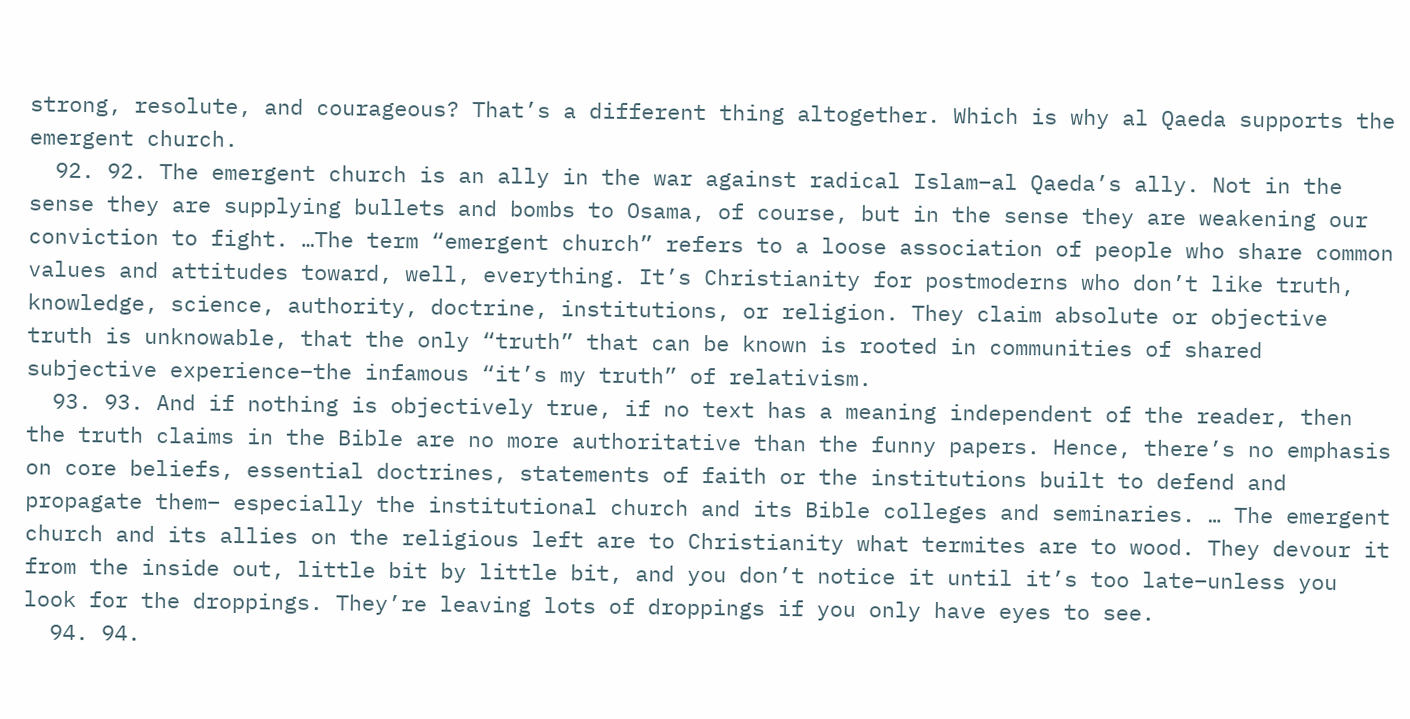strong, resolute, and courageous? That’s a different thing altogether. Which is why al Qaeda supports the emergent church.
  92. 92. The emergent church is an ally in the war against radical Islam–al Qaeda’s ally. Not in the sense they are supplying bullets and bombs to Osama, of course, but in the sense they are weakening our conviction to fight. …The term “emergent church” refers to a loose association of people who share common values and attitudes toward, well, everything. It’s Christianity for postmoderns who don’t like truth, knowledge, science, authority, doctrine, institutions, or religion. They claim absolute or objective truth is unknowable, that the only “truth” that can be known is rooted in communities of shared subjective experience–the infamous “it’s my truth” of relativism.
  93. 93. And if nothing is objectively true, if no text has a meaning independent of the reader, then the truth claims in the Bible are no more authoritative than the funny papers. Hence, there’s no emphasis on core beliefs, essential doctrines, statements of faith or the institutions built to defend and propagate them– especially the institutional church and its Bible colleges and seminaries. … The emergent church and its allies on the religious left are to Christianity what termites are to wood. They devour it from the inside out, little bit by little bit, and you don’t notice it until it’s too late–unless you look for the droppings. They’re leaving lots of droppings if you only have eyes to see.
  94. 94.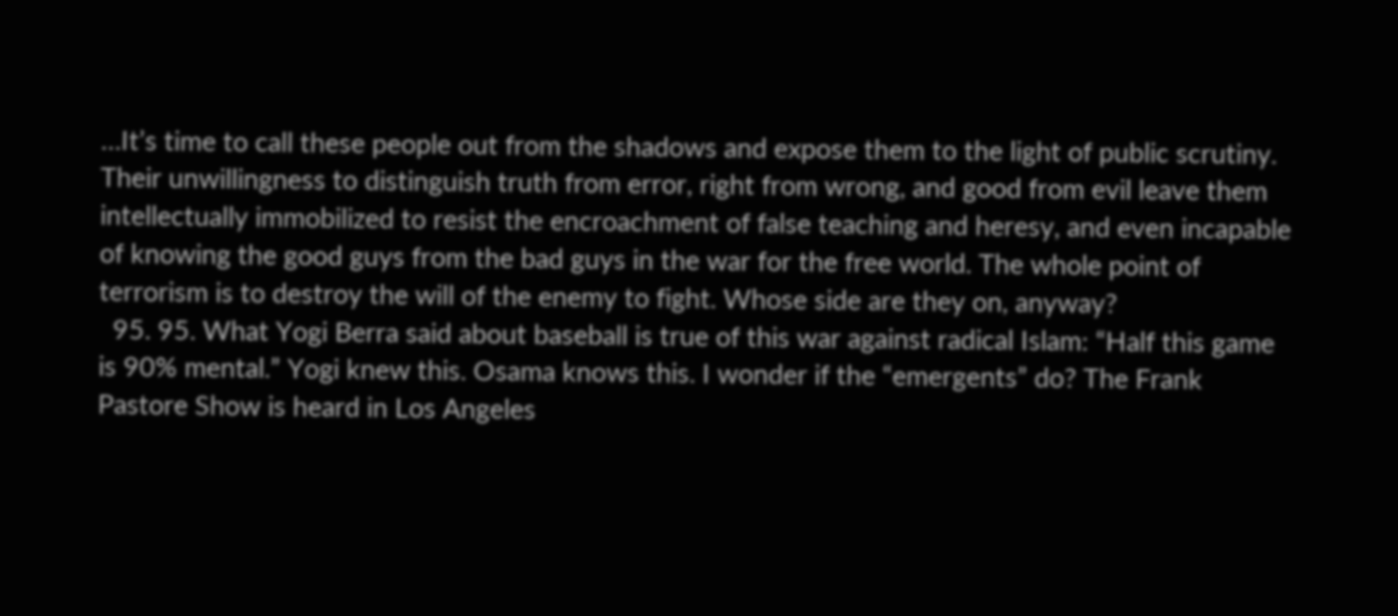…It’s time to call these people out from the shadows and expose them to the light of public scrutiny. Their unwillingness to distinguish truth from error, right from wrong, and good from evil leave them intellectually immobilized to resist the encroachment of false teaching and heresy, and even incapable of knowing the good guys from the bad guys in the war for the free world. The whole point of terrorism is to destroy the will of the enemy to fight. Whose side are they on, anyway?
  95. 95. What Yogi Berra said about baseball is true of this war against radical Islam: “Half this game is 90% mental.” Yogi knew this. Osama knows this. I wonder if the “emergents” do? The Frank Pastore Show is heard in Los Angeles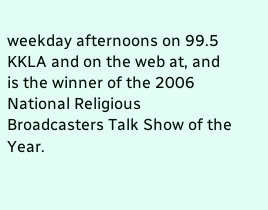weekday afternoons on 99.5 KKLA and on the web at, and is the winner of the 2006 National Religious Broadcasters Talk Show of the Year.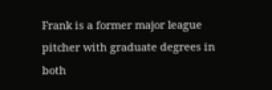Frank is a former major league pitcher with graduate degrees in both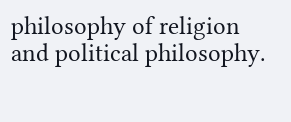philosophy of religion and political philosophy.